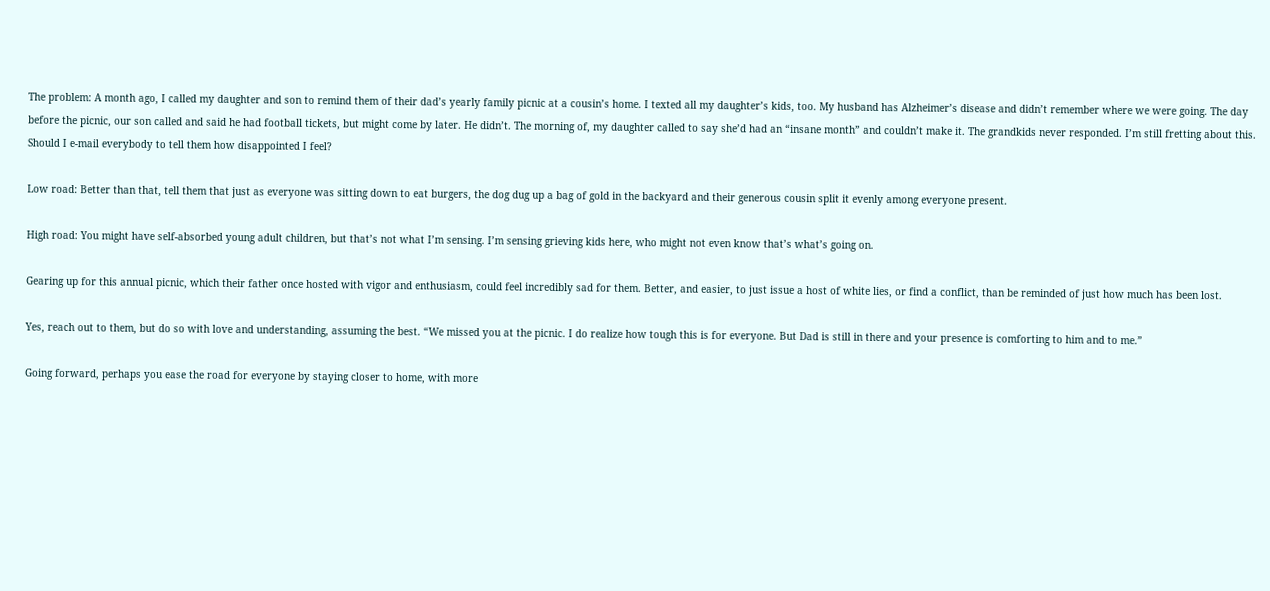The problem: A month ago, I called my daughter and son to remind them of their dad’s yearly family picnic at a cousin’s home. I texted all my daughter’s kids, too. My husband has Alzheimer’s disease and didn’t remember where we were going. The day before the picnic, our son called and said he had football tickets, but might come by later. He didn’t. The morning of, my daughter called to say she’d had an “insane month” and couldn’t make it. The grandkids never responded. I’m still fretting about this. Should I e-mail everybody to tell them how disappointed I feel?

Low road: Better than that, tell them that just as everyone was sitting down to eat burgers, the dog dug up a bag of gold in the backyard and their generous cousin split it evenly among everyone present.

High road: You might have self-absorbed young adult children, but that’s not what I’m sensing. I’m sensing grieving kids here, who might not even know that’s what’s going on.

Gearing up for this annual picnic, which their father once hosted with vigor and enthusiasm, could feel incredibly sad for them. Better, and easier, to just issue a host of white lies, or find a conflict, than be reminded of just how much has been lost.

Yes, reach out to them, but do so with love and understanding, assuming the best. “We missed you at the picnic. I do realize how tough this is for everyone. But Dad is still in there and your presence is comforting to him and to me.”

Going forward, perhaps you ease the road for everyone by staying closer to home, with more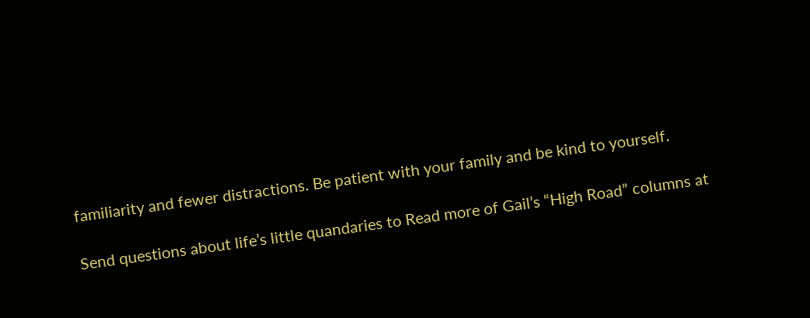familiarity and fewer distractions. Be patient with your family and be kind to yourself.

Send questions about life’s little quandaries to Read more of Gail’s “High Road” columns at